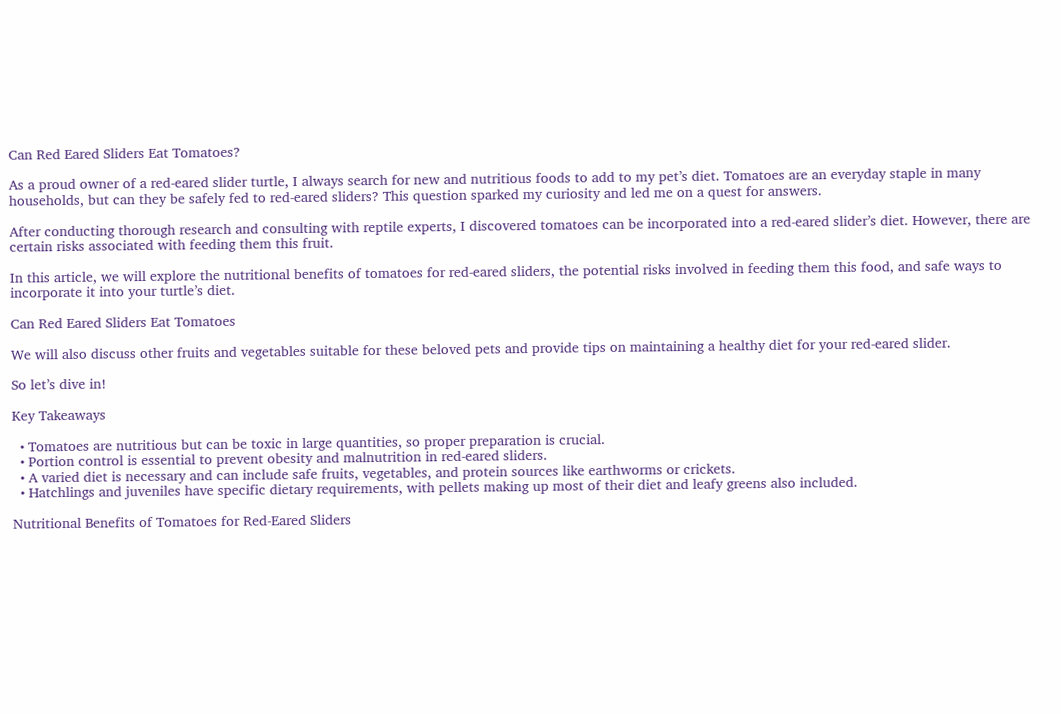Can Red Eared Sliders Eat Tomatoes?

As a proud owner of a red-eared slider turtle, I always search for new and nutritious foods to add to my pet’s diet. Tomatoes are an everyday staple in many households, but can they be safely fed to red-eared sliders? This question sparked my curiosity and led me on a quest for answers.

After conducting thorough research and consulting with reptile experts, I discovered tomatoes can be incorporated into a red-eared slider’s diet. However, there are certain risks associated with feeding them this fruit.

In this article, we will explore the nutritional benefits of tomatoes for red-eared sliders, the potential risks involved in feeding them this food, and safe ways to incorporate it into your turtle’s diet.

Can Red Eared Sliders Eat Tomatoes

We will also discuss other fruits and vegetables suitable for these beloved pets and provide tips on maintaining a healthy diet for your red-eared slider.

So let’s dive in!

Key Takeaways

  • Tomatoes are nutritious but can be toxic in large quantities, so proper preparation is crucial.
  • Portion control is essential to prevent obesity and malnutrition in red-eared sliders.
  • A varied diet is necessary and can include safe fruits, vegetables, and protein sources like earthworms or crickets.
  • Hatchlings and juveniles have specific dietary requirements, with pellets making up most of their diet and leafy greens also included.

Nutritional Benefits of Tomatoes for Red-Eared Sliders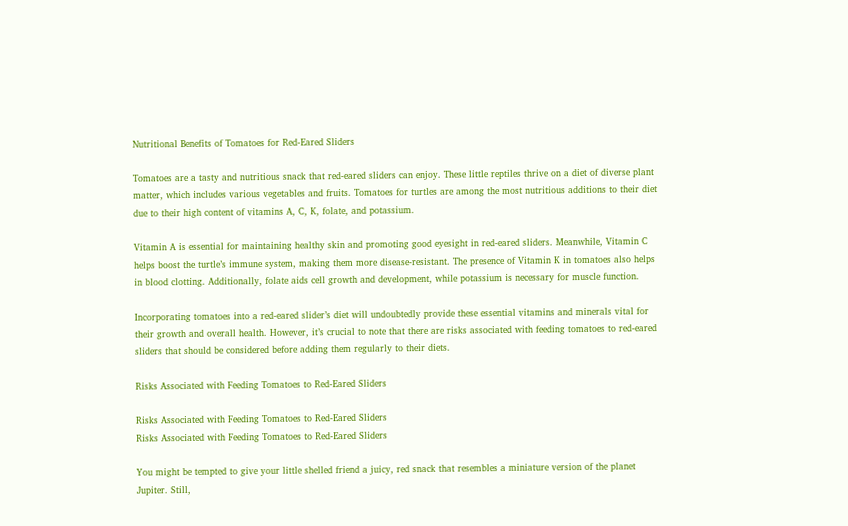Nutritional Benefits of Tomatoes for Red-Eared Sliders

Tomatoes are a tasty and nutritious snack that red-eared sliders can enjoy. These little reptiles thrive on a diet of diverse plant matter, which includes various vegetables and fruits. Tomatoes for turtles are among the most nutritious additions to their diet due to their high content of vitamins A, C, K, folate, and potassium.

Vitamin A is essential for maintaining healthy skin and promoting good eyesight in red-eared sliders. Meanwhile, Vitamin C helps boost the turtle’s immune system, making them more disease-resistant. The presence of Vitamin K in tomatoes also helps in blood clotting. Additionally, folate aids cell growth and development, while potassium is necessary for muscle function.

Incorporating tomatoes into a red-eared slider’s diet will undoubtedly provide these essential vitamins and minerals vital for their growth and overall health. However, it’s crucial to note that there are risks associated with feeding tomatoes to red-eared sliders that should be considered before adding them regularly to their diets.

Risks Associated with Feeding Tomatoes to Red-Eared Sliders

Risks Associated with Feeding Tomatoes to Red-Eared Sliders
Risks Associated with Feeding Tomatoes to Red-Eared Sliders

You might be tempted to give your little shelled friend a juicy, red snack that resembles a miniature version of the planet Jupiter. Still,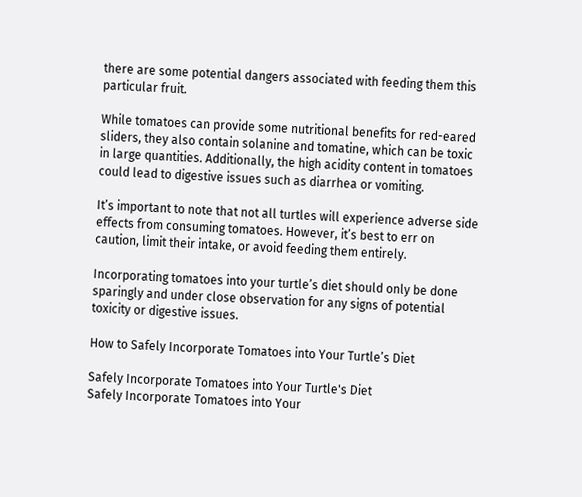there are some potential dangers associated with feeding them this particular fruit.

While tomatoes can provide some nutritional benefits for red-eared sliders, they also contain solanine and tomatine, which can be toxic in large quantities. Additionally, the high acidity content in tomatoes could lead to digestive issues such as diarrhea or vomiting.

It’s important to note that not all turtles will experience adverse side effects from consuming tomatoes. However, it’s best to err on caution, limit their intake, or avoid feeding them entirely.

Incorporating tomatoes into your turtle’s diet should only be done sparingly and under close observation for any signs of potential toxicity or digestive issues.

How to Safely Incorporate Tomatoes into Your Turtle’s Diet

Safely Incorporate Tomatoes into Your Turtle's Diet
Safely Incorporate Tomatoes into Your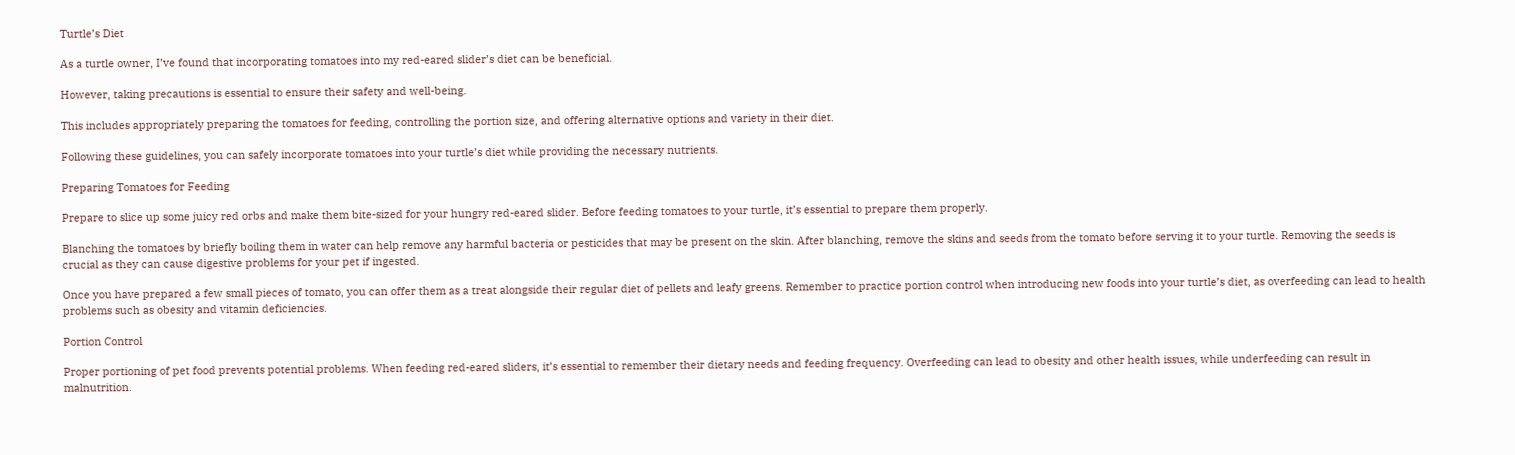Turtle’s Diet

As a turtle owner, I’ve found that incorporating tomatoes into my red-eared slider’s diet can be beneficial.

However, taking precautions is essential to ensure their safety and well-being.

This includes appropriately preparing the tomatoes for feeding, controlling the portion size, and offering alternative options and variety in their diet.

Following these guidelines, you can safely incorporate tomatoes into your turtle’s diet while providing the necessary nutrients.

Preparing Tomatoes for Feeding

Prepare to slice up some juicy red orbs and make them bite-sized for your hungry red-eared slider. Before feeding tomatoes to your turtle, it’s essential to prepare them properly.

Blanching the tomatoes by briefly boiling them in water can help remove any harmful bacteria or pesticides that may be present on the skin. After blanching, remove the skins and seeds from the tomato before serving it to your turtle. Removing the seeds is crucial as they can cause digestive problems for your pet if ingested.

Once you have prepared a few small pieces of tomato, you can offer them as a treat alongside their regular diet of pellets and leafy greens. Remember to practice portion control when introducing new foods into your turtle’s diet, as overfeeding can lead to health problems such as obesity and vitamin deficiencies.

Portion Control

Proper portioning of pet food prevents potential problems. When feeding red-eared sliders, it’s essential to remember their dietary needs and feeding frequency. Overfeeding can lead to obesity and other health issues, while underfeeding can result in malnutrition.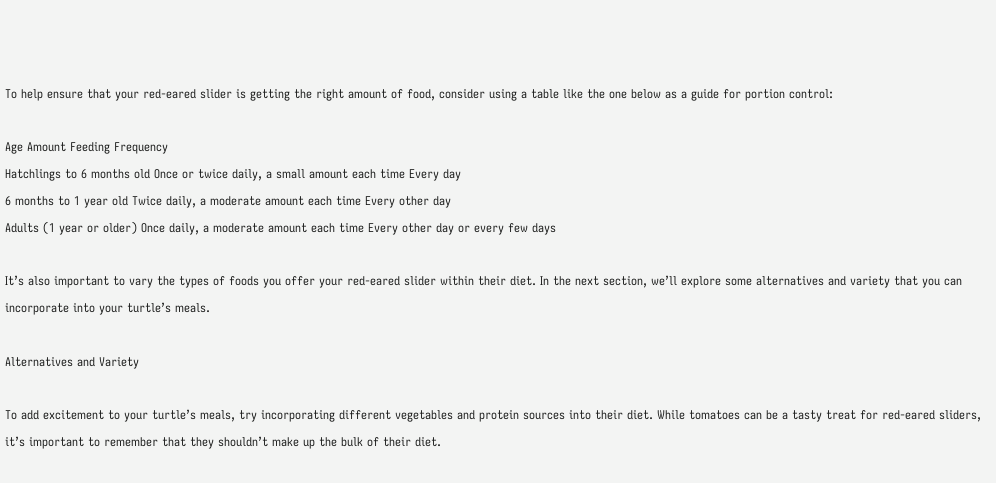To help ensure that your red-eared slider is getting the right amount of food, consider using a table like the one below as a guide for portion control:

Age Amount Feeding Frequency
Hatchlings to 6 months old Once or twice daily, a small amount each time Every day
6 months to 1 year old Twice daily, a moderate amount each time Every other day
Adults (1 year or older) Once daily, a moderate amount each time Every other day or every few days

It’s also important to vary the types of foods you offer your red-eared slider within their diet. In the next section, we’ll explore some alternatives and variety that you can incorporate into your turtle’s meals.

Alternatives and Variety

To add excitement to your turtle’s meals, try incorporating different vegetables and protein sources into their diet. While tomatoes can be a tasty treat for red-eared sliders, it’s important to remember that they shouldn’t make up the bulk of their diet.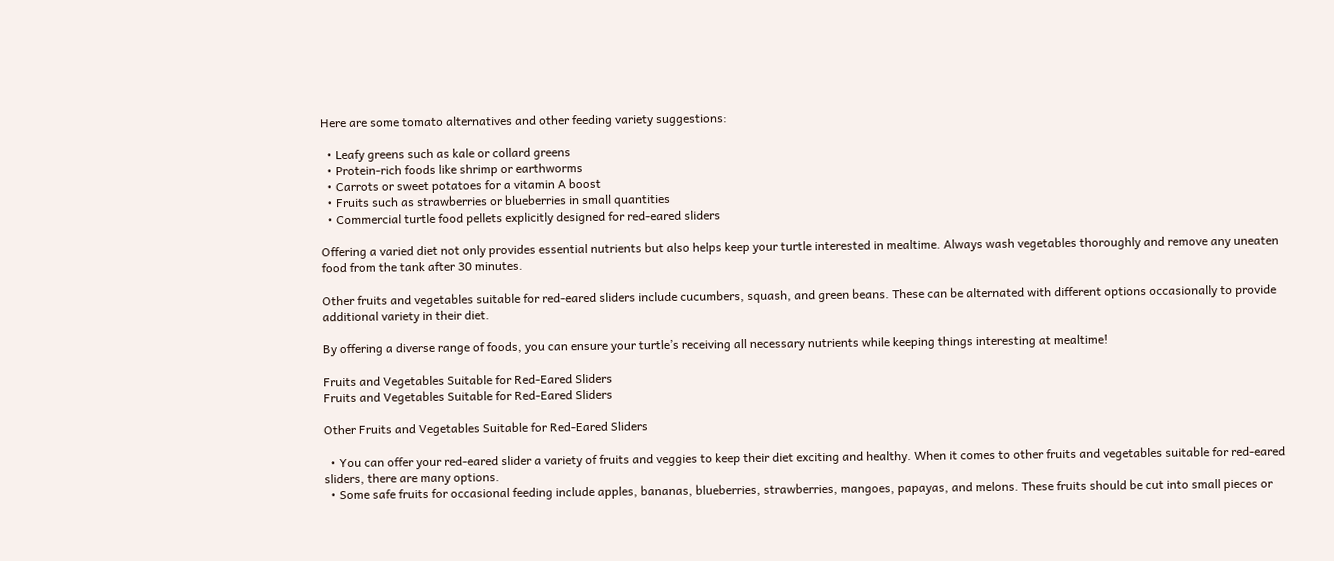Here are some tomato alternatives and other feeding variety suggestions:

  • Leafy greens such as kale or collard greens
  • Protein-rich foods like shrimp or earthworms
  • Carrots or sweet potatoes for a vitamin A boost
  • Fruits such as strawberries or blueberries in small quantities
  • Commercial turtle food pellets explicitly designed for red-eared sliders

Offering a varied diet not only provides essential nutrients but also helps keep your turtle interested in mealtime. Always wash vegetables thoroughly and remove any uneaten food from the tank after 30 minutes.

Other fruits and vegetables suitable for red-eared sliders include cucumbers, squash, and green beans. These can be alternated with different options occasionally to provide additional variety in their diet.

By offering a diverse range of foods, you can ensure your turtle’s receiving all necessary nutrients while keeping things interesting at mealtime!

Fruits and Vegetables Suitable for Red-Eared Sliders
Fruits and Vegetables Suitable for Red-Eared Sliders

Other Fruits and Vegetables Suitable for Red-Eared Sliders

  • You can offer your red-eared slider a variety of fruits and veggies to keep their diet exciting and healthy. When it comes to other fruits and vegetables suitable for red-eared sliders, there are many options.
  • Some safe fruits for occasional feeding include apples, bananas, blueberries, strawberries, mangoes, papayas, and melons. These fruits should be cut into small pieces or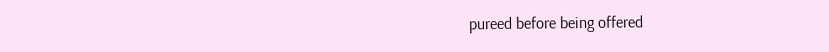pureed before being offered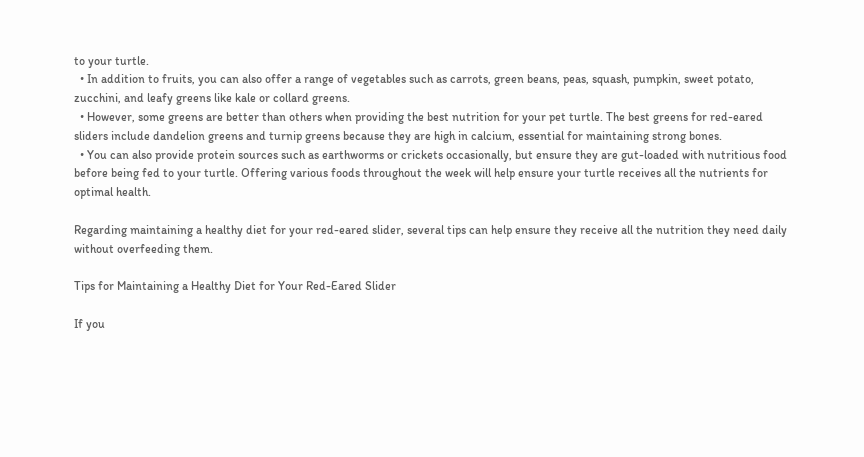to your turtle.
  • In addition to fruits, you can also offer a range of vegetables such as carrots, green beans, peas, squash, pumpkin, sweet potato, zucchini, and leafy greens like kale or collard greens.
  • However, some greens are better than others when providing the best nutrition for your pet turtle. The best greens for red-eared sliders include dandelion greens and turnip greens because they are high in calcium, essential for maintaining strong bones.
  • You can also provide protein sources such as earthworms or crickets occasionally, but ensure they are gut-loaded with nutritious food before being fed to your turtle. Offering various foods throughout the week will help ensure your turtle receives all the nutrients for optimal health.

Regarding maintaining a healthy diet for your red-eared slider, several tips can help ensure they receive all the nutrition they need daily without overfeeding them.

Tips for Maintaining a Healthy Diet for Your Red-Eared Slider

If you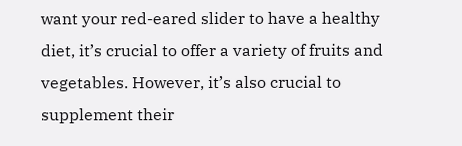want your red-eared slider to have a healthy diet, it’s crucial to offer a variety of fruits and vegetables. However, it’s also crucial to supplement their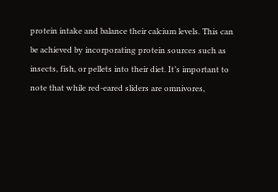protein intake and balance their calcium levels. This can be achieved by incorporating protein sources such as insects, fish, or pellets into their diet. It’s important to note that while red-eared sliders are omnivores,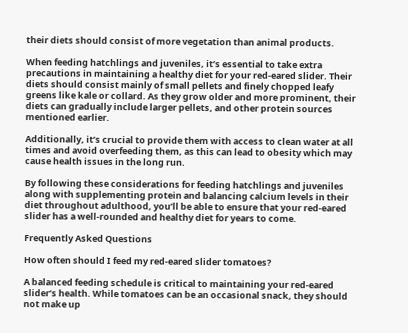their diets should consist of more vegetation than animal products.

When feeding hatchlings and juveniles, it’s essential to take extra precautions in maintaining a healthy diet for your red-eared slider. Their diets should consist mainly of small pellets and finely chopped leafy greens like kale or collard. As they grow older and more prominent, their diets can gradually include larger pellets, and other protein sources mentioned earlier.

Additionally, it’s crucial to provide them with access to clean water at all times and avoid overfeeding them, as this can lead to obesity which may cause health issues in the long run.

By following these considerations for feeding hatchlings and juveniles along with supplementing protein and balancing calcium levels in their diet throughout adulthood, you’ll be able to ensure that your red-eared slider has a well-rounded and healthy diet for years to come.

Frequently Asked Questions

How often should I feed my red-eared slider tomatoes?

A balanced feeding schedule is critical to maintaining your red-eared slider’s health. While tomatoes can be an occasional snack, they should not make up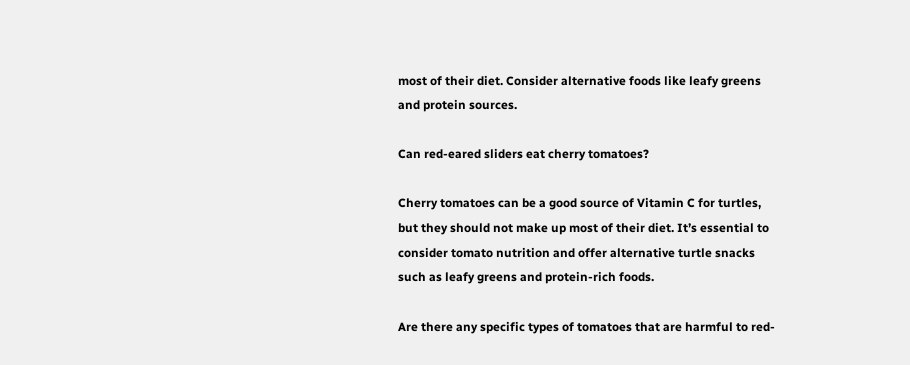most of their diet. Consider alternative foods like leafy greens and protein sources.

Can red-eared sliders eat cherry tomatoes?

Cherry tomatoes can be a good source of Vitamin C for turtles, but they should not make up most of their diet. It’s essential to consider tomato nutrition and offer alternative turtle snacks such as leafy greens and protein-rich foods.

Are there any specific types of tomatoes that are harmful to red-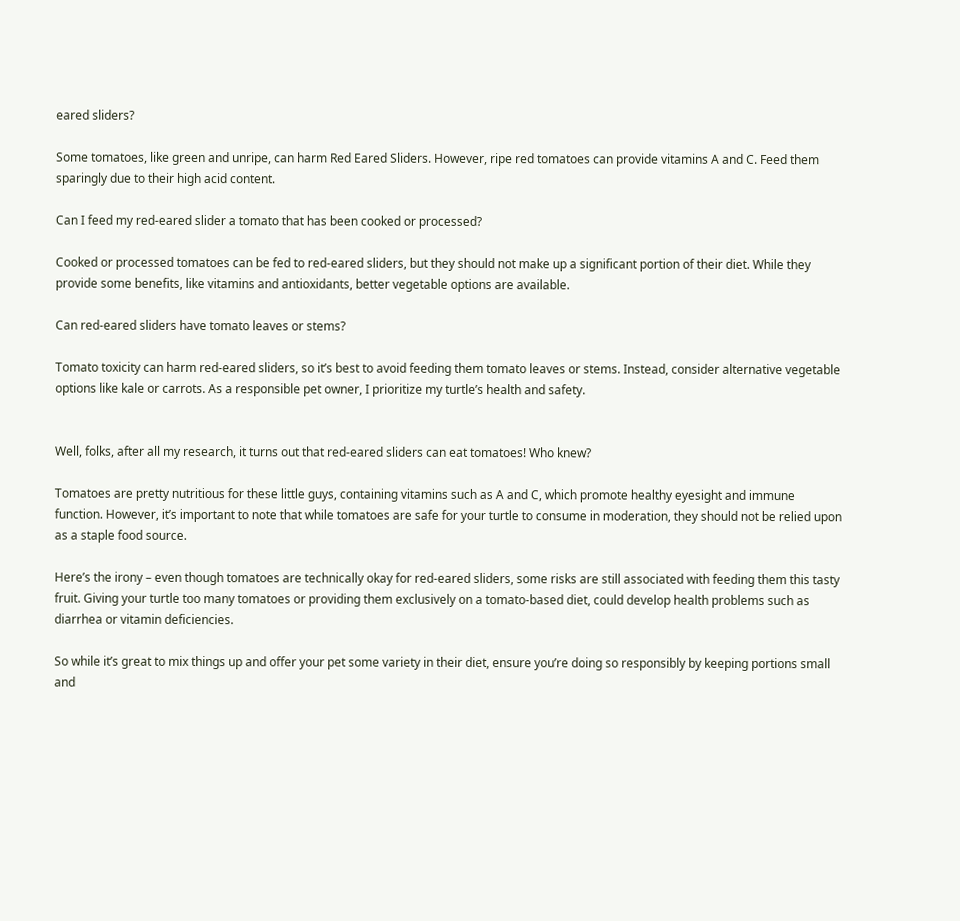eared sliders?

Some tomatoes, like green and unripe, can harm Red Eared Sliders. However, ripe red tomatoes can provide vitamins A and C. Feed them sparingly due to their high acid content.

Can I feed my red-eared slider a tomato that has been cooked or processed?

Cooked or processed tomatoes can be fed to red-eared sliders, but they should not make up a significant portion of their diet. While they provide some benefits, like vitamins and antioxidants, better vegetable options are available.

Can red-eared sliders have tomato leaves or stems?

Tomato toxicity can harm red-eared sliders, so it’s best to avoid feeding them tomato leaves or stems. Instead, consider alternative vegetable options like kale or carrots. As a responsible pet owner, I prioritize my turtle’s health and safety.


Well, folks, after all my research, it turns out that red-eared sliders can eat tomatoes! Who knew?

Tomatoes are pretty nutritious for these little guys, containing vitamins such as A and C, which promote healthy eyesight and immune function. However, it’s important to note that while tomatoes are safe for your turtle to consume in moderation, they should not be relied upon as a staple food source.

Here’s the irony – even though tomatoes are technically okay for red-eared sliders, some risks are still associated with feeding them this tasty fruit. Giving your turtle too many tomatoes or providing them exclusively on a tomato-based diet, could develop health problems such as diarrhea or vitamin deficiencies.

So while it’s great to mix things up and offer your pet some variety in their diet, ensure you’re doing so responsibly by keeping portions small and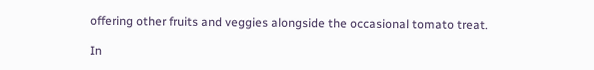offering other fruits and veggies alongside the occasional tomato treat.

In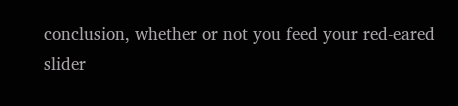conclusion, whether or not you feed your red-eared slider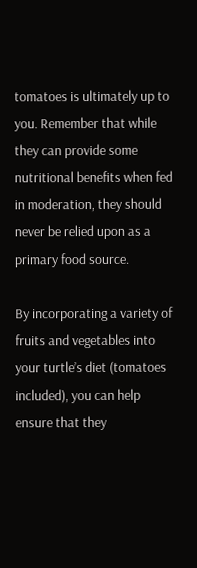tomatoes is ultimately up to you. Remember that while they can provide some nutritional benefits when fed in moderation, they should never be relied upon as a primary food source.

By incorporating a variety of fruits and vegetables into your turtle’s diet (tomatoes included), you can help ensure that they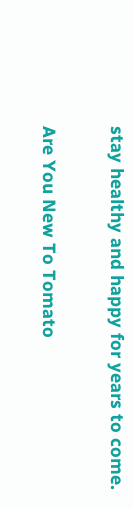stay healthy and happy for years to come.

Are You New To Tomato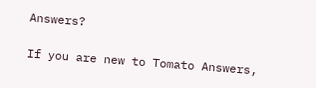Answers?

If you are new to Tomato Answers,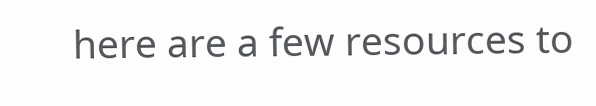here are a few resources to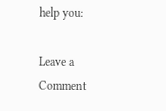help you:

Leave a Comment